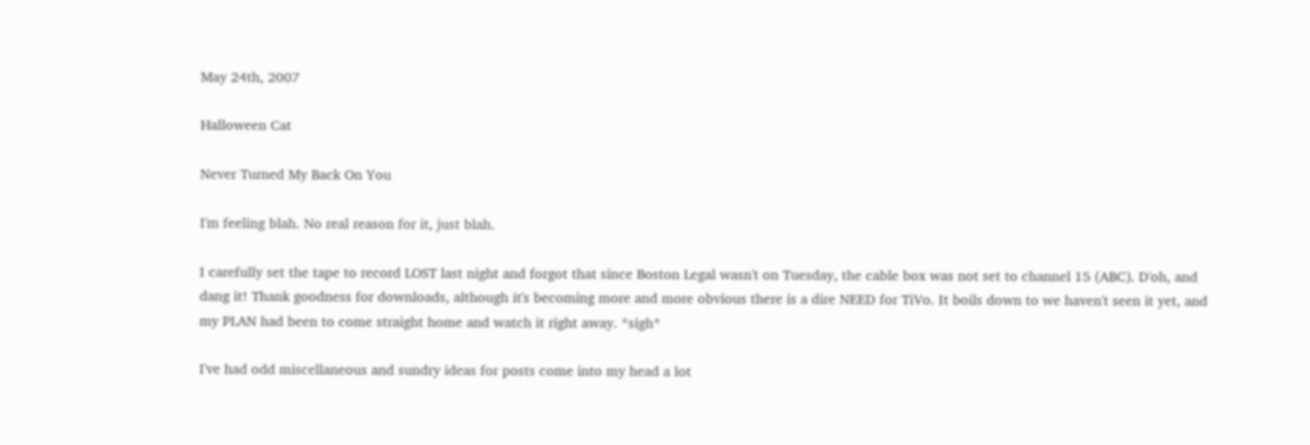May 24th, 2007

Halloween Cat

Never Turned My Back On You

I'm feeling blah. No real reason for it, just blah.

I carefully set the tape to record LOST last night and forgot that since Boston Legal wasn't on Tuesday, the cable box was not set to channel 15 (ABC). D'oh, and dang it! Thank goodness for downloads, although it's becoming more and more obvious there is a dire NEED for TiVo. It boils down to we haven't seen it yet, and my PLAN had been to come straight home and watch it right away. *sigh*

I've had odd miscellaneous and sundry ideas for posts come into my head a lot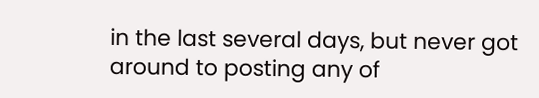in the last several days, but never got around to posting any of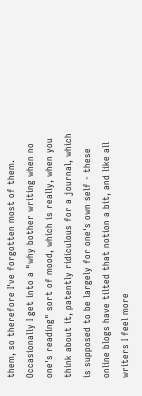them, so therefore I've forgotten most of them. Occasionally I get into a "why bother writing when no one's reading" sort of mood, which is really, when you think about it, patently ridiculous for a journal, which is supposed to be largely for one's own self - these online blogs have tilted that notion a bit, and like all writers I feel more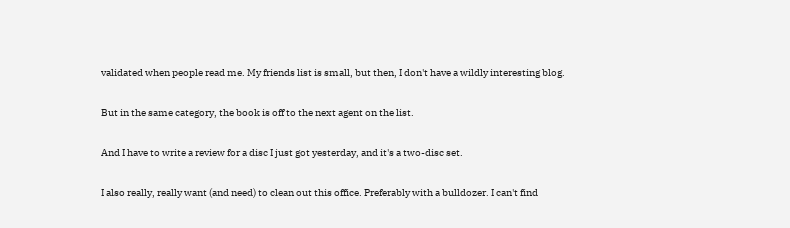validated when people read me. My friends list is small, but then, I don't have a wildly interesting blog.

But in the same category, the book is off to the next agent on the list.

And I have to write a review for a disc I just got yesterday, and it's a two-disc set.

I also really, really want (and need) to clean out this office. Preferably with a bulldozer. I can't find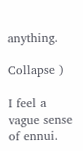anything.

Collapse )

I feel a vague sense of ennui.